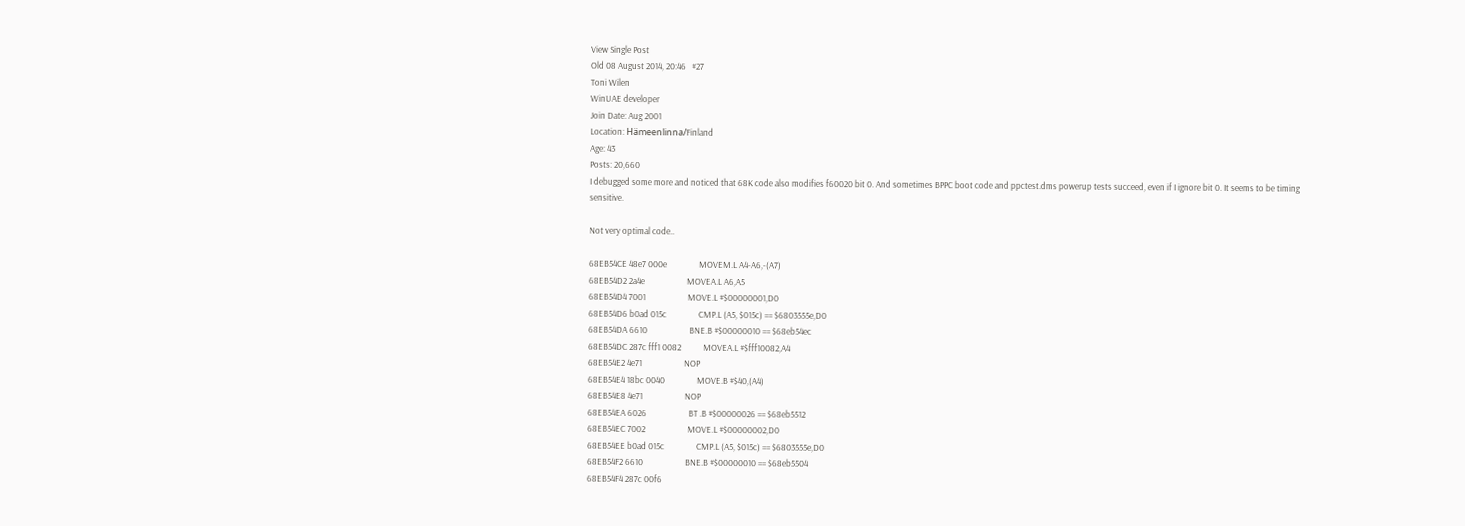View Single Post
Old 08 August 2014, 20:46   #27
Toni Wilen
WinUAE developer
Join Date: Aug 2001
Location: Hämeenlinna/Finland
Age: 43
Posts: 20,660
I debugged some more and noticed that 68K code also modifies f60020 bit 0. And sometimes BPPC boot code and ppctest.dms powerup tests succeed, even if I ignore bit 0. It seems to be timing sensitive.

Not very optimal code..

68EB54CE 48e7 000e                MOVEM.L A4-A6,-(A7)
68EB54D2 2a4e                     MOVEA.L A6,A5
68EB54D4 7001                     MOVE.L #$00000001,D0
68EB54D6 b0ad 015c                CMP.L (A5, $015c) == $6803555e,D0
68EB54DA 6610                     BNE.B #$00000010 == $68eb54ec
68EB54DC 287c fff1 0082           MOVEA.L #$fff10082,A4
68EB54E2 4e71                     NOP
68EB54E4 18bc 0040                MOVE.B #$40,(A4)
68EB54E8 4e71                     NOP
68EB54EA 6026                     BT .B #$00000026 == $68eb5512
68EB54EC 7002                     MOVE.L #$00000002,D0
68EB54EE b0ad 015c                CMP.L (A5, $015c) == $6803555e,D0
68EB54F2 6610                     BNE.B #$00000010 == $68eb5504
68EB54F4 287c 00f6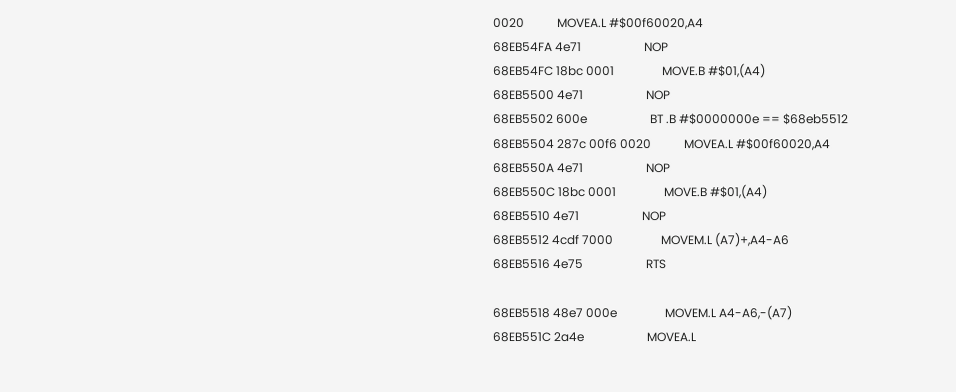0020           MOVEA.L #$00f60020,A4
68EB54FA 4e71                     NOP
68EB54FC 18bc 0001                MOVE.B #$01,(A4)
68EB5500 4e71                     NOP
68EB5502 600e                     BT .B #$0000000e == $68eb5512
68EB5504 287c 00f6 0020           MOVEA.L #$00f60020,A4
68EB550A 4e71                     NOP
68EB550C 18bc 0001                MOVE.B #$01,(A4)
68EB5510 4e71                     NOP
68EB5512 4cdf 7000                MOVEM.L (A7)+,A4-A6
68EB5516 4e75                     RTS

68EB5518 48e7 000e                MOVEM.L A4-A6,-(A7)
68EB551C 2a4e                     MOVEA.L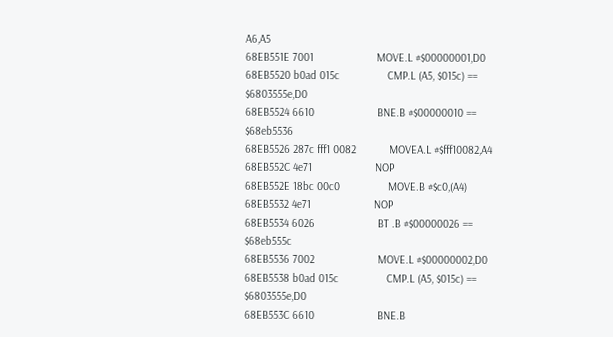A6,A5
68EB551E 7001                     MOVE.L #$00000001,D0
68EB5520 b0ad 015c                CMP.L (A5, $015c) == $6803555e,D0
68EB5524 6610                     BNE.B #$00000010 == $68eb5536
68EB5526 287c fff1 0082           MOVEA.L #$fff10082,A4
68EB552C 4e71                     NOP
68EB552E 18bc 00c0                MOVE.B #$c0,(A4)
68EB5532 4e71                     NOP
68EB5534 6026                     BT .B #$00000026 == $68eb555c
68EB5536 7002                     MOVE.L #$00000002,D0
68EB5538 b0ad 015c                CMP.L (A5, $015c) == $6803555e,D0
68EB553C 6610                     BNE.B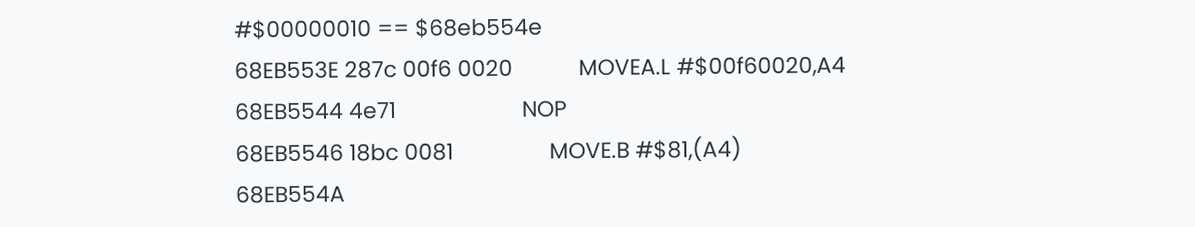#$00000010 == $68eb554e
68EB553E 287c 00f6 0020           MOVEA.L #$00f60020,A4
68EB5544 4e71                     NOP
68EB5546 18bc 0081                MOVE.B #$81,(A4)
68EB554A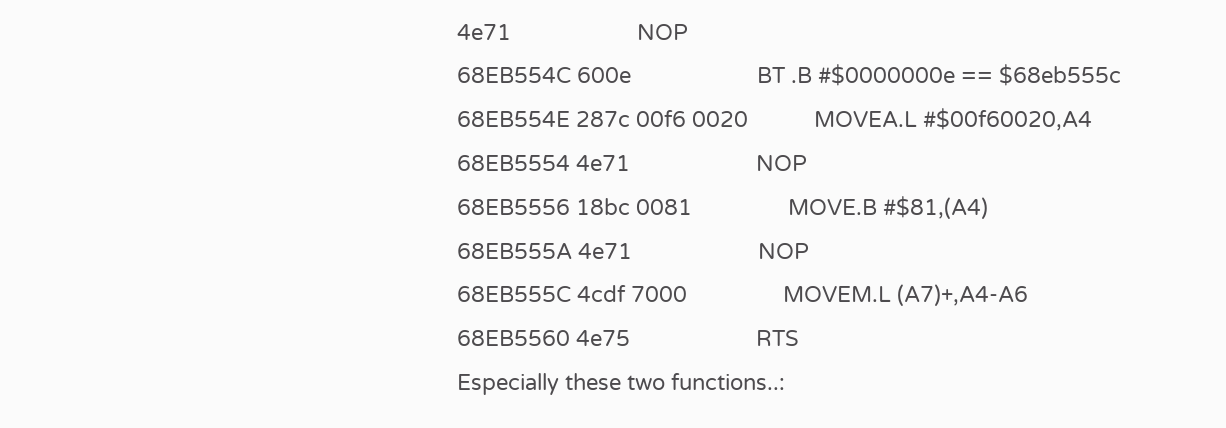4e71                     NOP
68EB554C 600e                     BT .B #$0000000e == $68eb555c
68EB554E 287c 00f6 0020           MOVEA.L #$00f60020,A4
68EB5554 4e71                     NOP
68EB5556 18bc 0081                MOVE.B #$81,(A4)
68EB555A 4e71                     NOP
68EB555C 4cdf 7000                MOVEM.L (A7)+,A4-A6
68EB5560 4e75                     RTS
Especially these two functions..: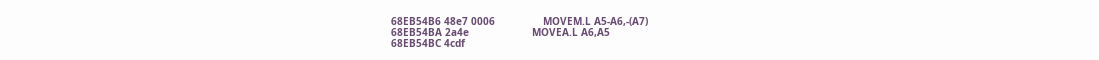68EB54B6 48e7 0006                MOVEM.L A5-A6,-(A7)
68EB54BA 2a4e                     MOVEA.L A6,A5
68EB54BC 4cdf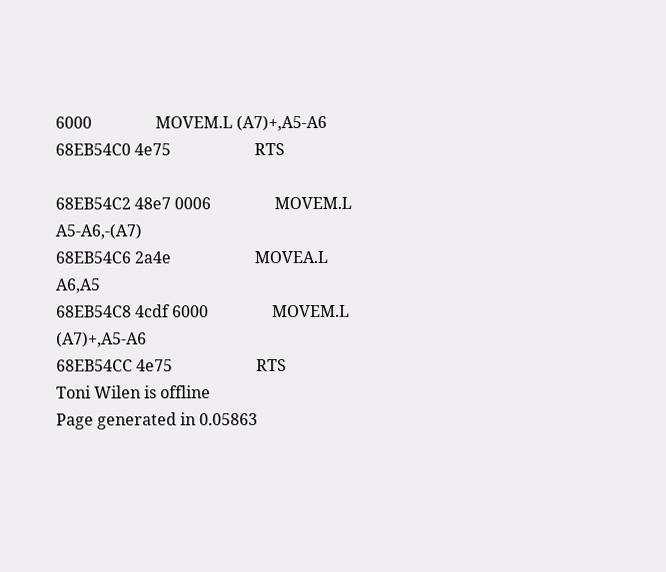6000                MOVEM.L (A7)+,A5-A6
68EB54C0 4e75                     RTS

68EB54C2 48e7 0006                MOVEM.L A5-A6,-(A7)
68EB54C6 2a4e                     MOVEA.L A6,A5
68EB54C8 4cdf 6000                MOVEM.L (A7)+,A5-A6
68EB54CC 4e75                     RTS
Toni Wilen is offline
Page generated in 0.05863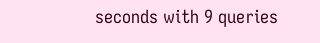seconds with 9 queries